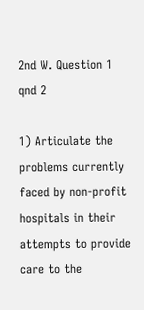2nd W. Question 1 qnd 2

1) Articulate the problems currently faced by non-profit hospitals in their attempts to provide care to the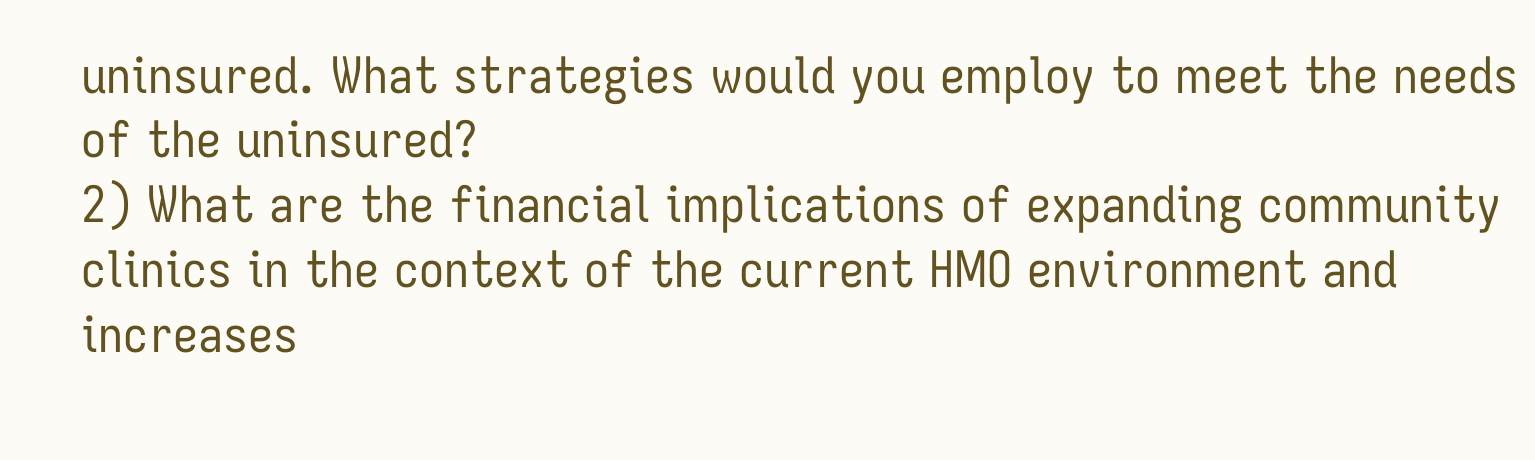uninsured. What strategies would you employ to meet the needs of the uninsured?
2) What are the financial implications of expanding community clinics in the context of the current HMO environment and increases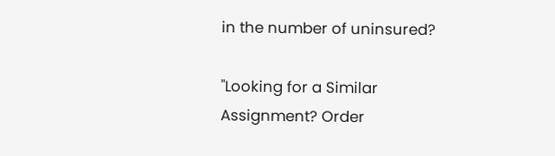in the number of uninsured?

"Looking for a Similar Assignment? Order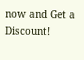now and Get a Discount!